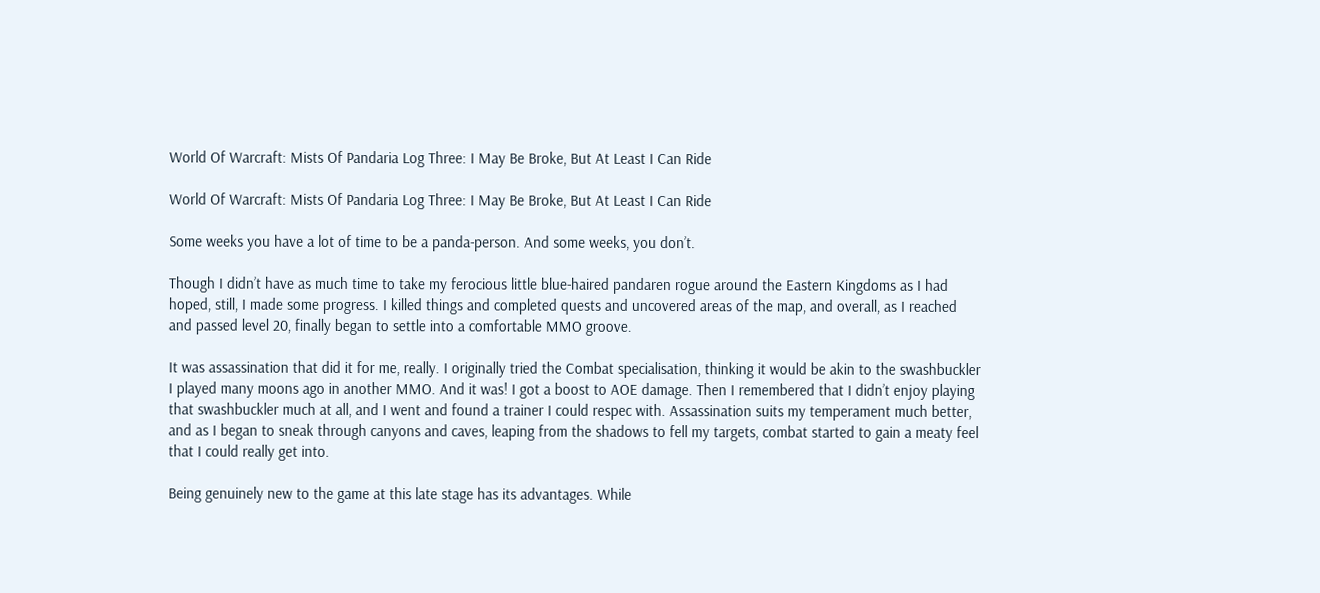World Of Warcraft: Mists Of Pandaria Log Three: I May Be Broke, But At Least I Can Ride

World Of Warcraft: Mists Of Pandaria Log Three: I May Be Broke, But At Least I Can Ride

Some weeks you have a lot of time to be a panda-person. And some weeks, you don’t.

Though I didn’t have as much time to take my ferocious little blue-haired pandaren rogue around the Eastern Kingdoms as I had hoped, still, I made some progress. I killed things and completed quests and uncovered areas of the map, and overall, as I reached and passed level 20, finally began to settle into a comfortable MMO groove.

It was assassination that did it for me, really. I originally tried the Combat specialisation, thinking it would be akin to the swashbuckler I played many moons ago in another MMO. And it was! I got a boost to AOE damage. Then I remembered that I didn’t enjoy playing that swashbuckler much at all, and I went and found a trainer I could respec with. Assassination suits my temperament much better, and as I began to sneak through canyons and caves, leaping from the shadows to fell my targets, combat started to gain a meaty feel that I could really get into.

Being genuinely new to the game at this late stage has its advantages. While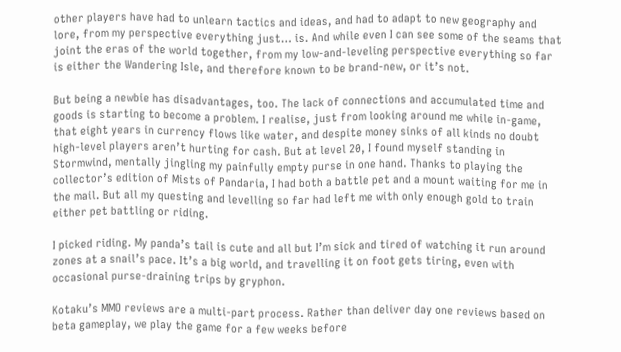other players have had to unlearn tactics and ideas, and had to adapt to new geography and lore, from my perspective everything just… is. And while even I can see some of the seams that joint the eras of the world together, from my low-and-leveling perspective everything so far is either the Wandering Isle, and therefore known to be brand-new, or it’s not.

But being a newbie has disadvantages, too. The lack of connections and accumulated time and goods is starting to become a problem. I realise, just from looking around me while in-game, that eight years in currency flows like water, and despite money sinks of all kinds no doubt high-level players aren’t hurting for cash. But at level 20, I found myself standing in Stormwind, mentally jingling my painfully empty purse in one hand. Thanks to playing the collector’s edition of Mists of Pandaria, I had both a battle pet and a mount waiting for me in the mail. But all my questing and levelling so far had left me with only enough gold to train either pet battling or riding.

I picked riding. My panda’s tail is cute and all but I’m sick and tired of watching it run around zones at a snail’s pace. It’s a big world, and travelling it on foot gets tiring, even with occasional purse-draining trips by gryphon.

Kotaku’s MMO reviews are a multi-part process. Rather than deliver day one reviews based on beta gameplay, we play the game for a few weeks before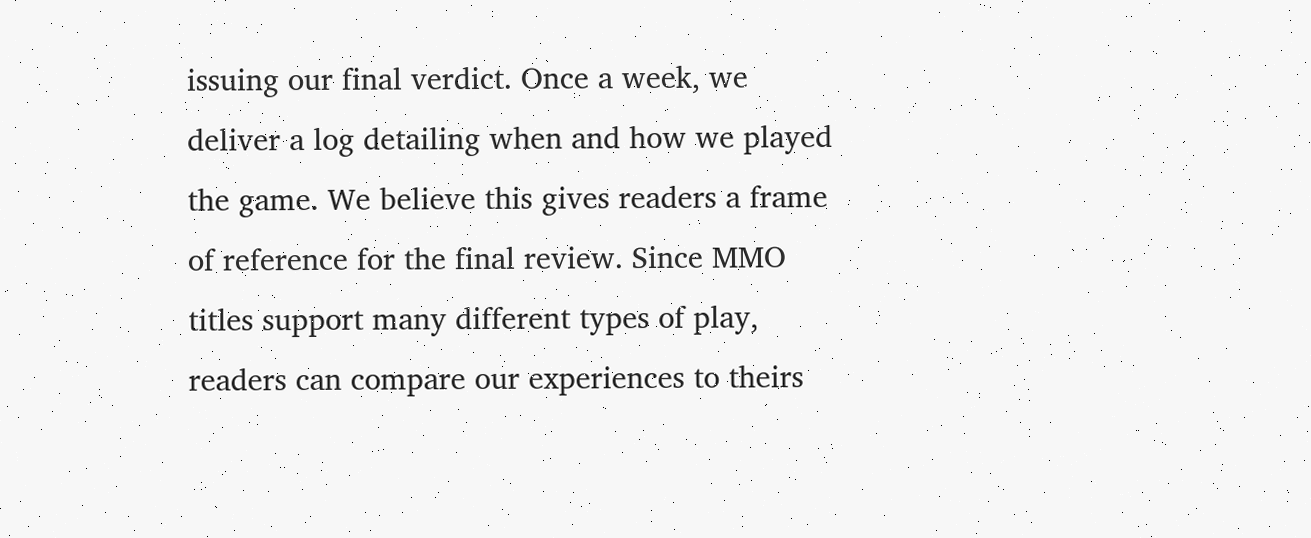issuing our final verdict. Once a week, we deliver a log detailing when and how we played the game. We believe this gives readers a frame of reference for the final review. Since MMO titles support many different types of play, readers can compare our experiences to theirs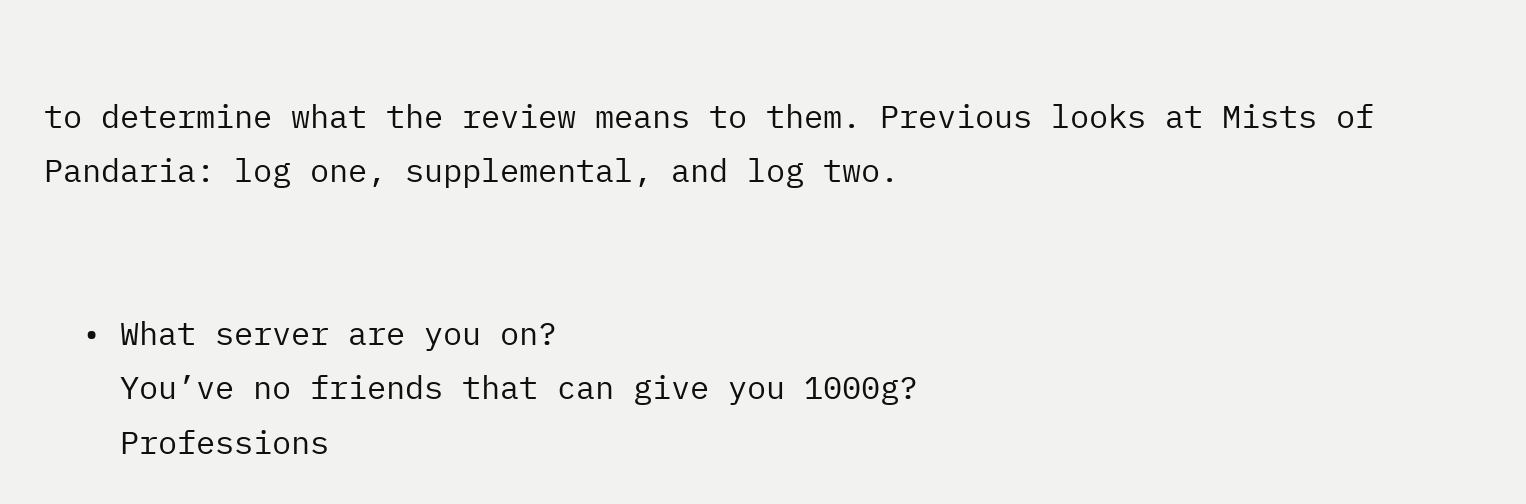to determine what the review means to them. Previous looks at Mists of Pandaria: log one, supplemental, and log two.


  • What server are you on?
    You’ve no friends that can give you 1000g?
    Professions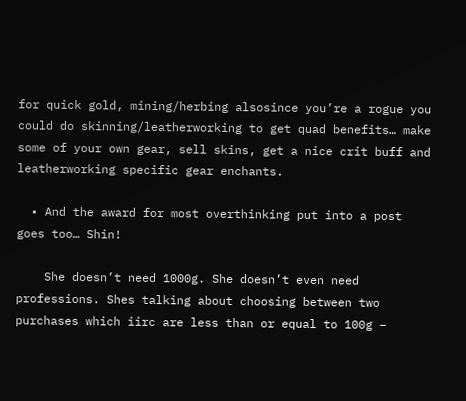for quick gold, mining/herbing alsosince you’re a rogue you could do skinning/leatherworking to get quad benefits… make some of your own gear, sell skins, get a nice crit buff and leatherworking specific gear enchants.

  • And the award for most overthinking put into a post goes too… Shin!

    She doesn’t need 1000g. She doesn’t even need professions. Shes talking about choosing between two purchases which iirc are less than or equal to 100g –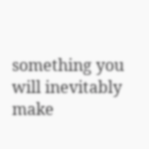something you will inevitably make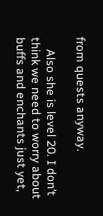from quests anyway.

    Also she is level 20. I don’t think we need to worry about buffs and enchants just yet,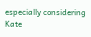especially considering Kate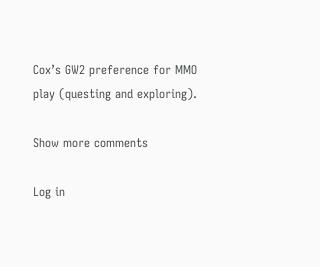Cox’s GW2 preference for MMO play (questing and exploring).

Show more comments

Log in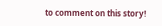to comment on this story!